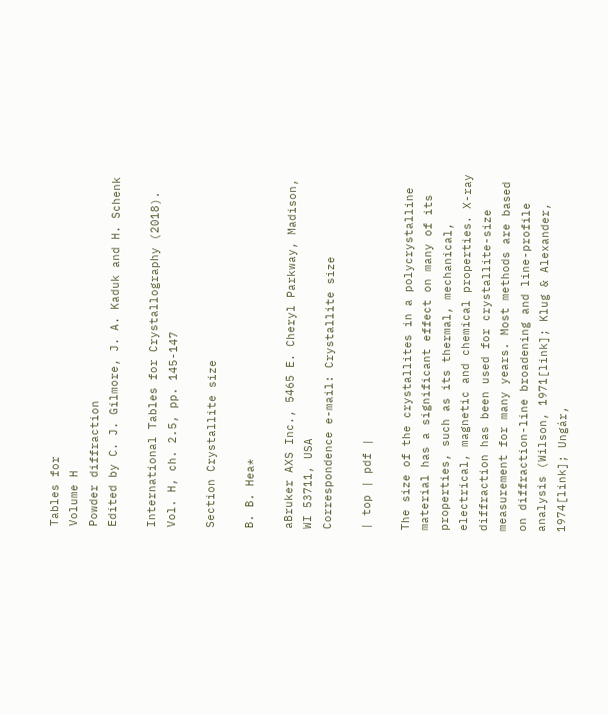Tables for
Volume H
Powder diffraction
Edited by C. J. Gilmore, J. A. Kaduk and H. Schenk

International Tables for Crystallography (2018). Vol. H, ch. 2.5, pp. 145-147

Section Crystallite size

B. B. Hea*

aBruker AXS Inc., 5465 E. Cheryl Parkway, Madison, WI 53711, USA
Correspondence e-mail: Crystallite size

| top | pdf |

The size of the crystallites in a polycrystalline material has a significant effect on many of its properties, such as its thermal, mechanical, electrical, magnetic and chemical properties. X-ray diffraction has been used for crystallite-size measurement for many years. Most methods are based on diffraction-line broadening and line-profile analysis (Wilson, 1971[link]; Klug & Alexander, 1974[link]; Ungár,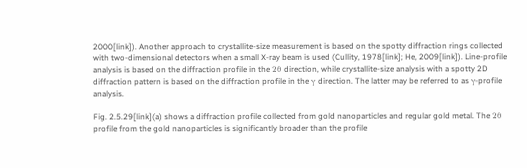2000[link]). Another approach to crystallite-size measurement is based on the spotty diffraction rings collected with two-dimensional detectors when a small X-ray beam is used (Cullity, 1978[link]; He, 2009[link]). Line-profile analysis is based on the diffraction profile in the 2θ direction, while crystallite-size analysis with a spotty 2D diffraction pattern is based on the diffraction profile in the γ direction. The latter may be referred to as γ-profile analysis.

Fig. 2.5.29[link](a) shows a diffraction profile collected from gold nanoparticles and regular gold metal. The 2θ profile from the gold nanoparticles is significantly broader than the profile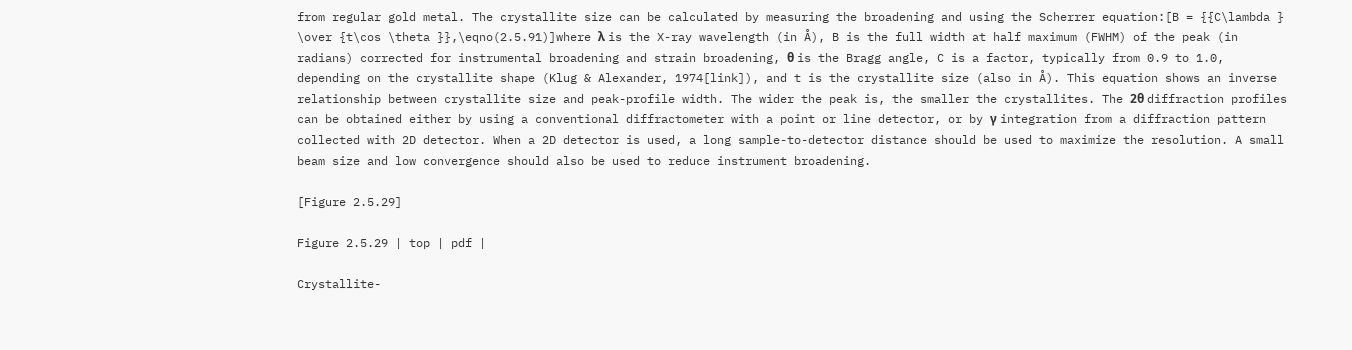from regular gold metal. The crystallite size can be calculated by measuring the broadening and using the Scherrer equation:[B = {{C\lambda } \over {t\cos \theta }},\eqno(2.5.91)]where λ is the X-ray wavelength (in Å), B is the full width at half maximum (FWHM) of the peak (in radians) corrected for instrumental broadening and strain broadening, θ is the Bragg angle, C is a factor, typically from 0.9 to 1.0, depending on the crystallite shape (Klug & Alexander, 1974[link]), and t is the crystallite size (also in Å). This equation shows an inverse relationship between crystallite size and peak-profile width. The wider the peak is, the smaller the crystallites. The 2θ diffraction profiles can be obtained either by using a conventional diffractometer with a point or line detector, or by γ integration from a diffraction pattern collected with 2D detector. When a 2D detector is used, a long sample-to-detector distance should be used to maximize the resolution. A small beam size and low convergence should also be used to reduce instrument broadening.

[Figure 2.5.29]

Figure 2.5.29 | top | pdf |

Crystallite-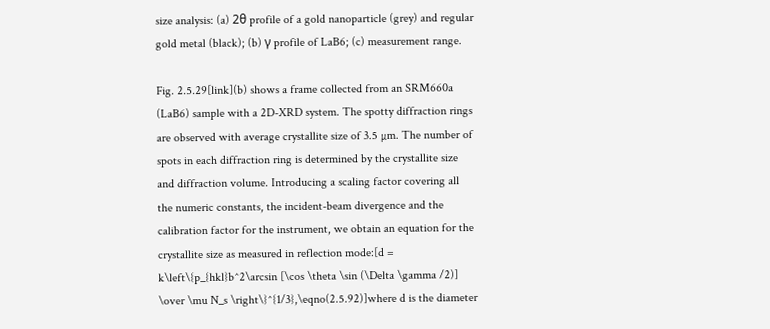size analysis: (a) 2θ profile of a gold nanoparticle (grey) and regular gold metal (black); (b) γ profile of LaB6; (c) measurement range.

Fig. 2.5.29[link](b) shows a frame collected from an SRM660a (LaB6) sample with a 2D-XRD system. The spotty diffraction rings are observed with average crystallite size of 3.5 µm. The number of spots in each diffraction ring is determined by the crystallite size and diffraction volume. Introducing a scaling factor covering all the numeric constants, the incident-beam divergence and the calibration factor for the instrument, we obtain an equation for the crystallite size as measured in reflection mode:[d = k\left\{p_{hkl}b^2\arcsin [\cos \theta \sin (\Delta \gamma /2)] \over \mu N_s \right\}^{1/3},\eqno(2.5.92)]where d is the diameter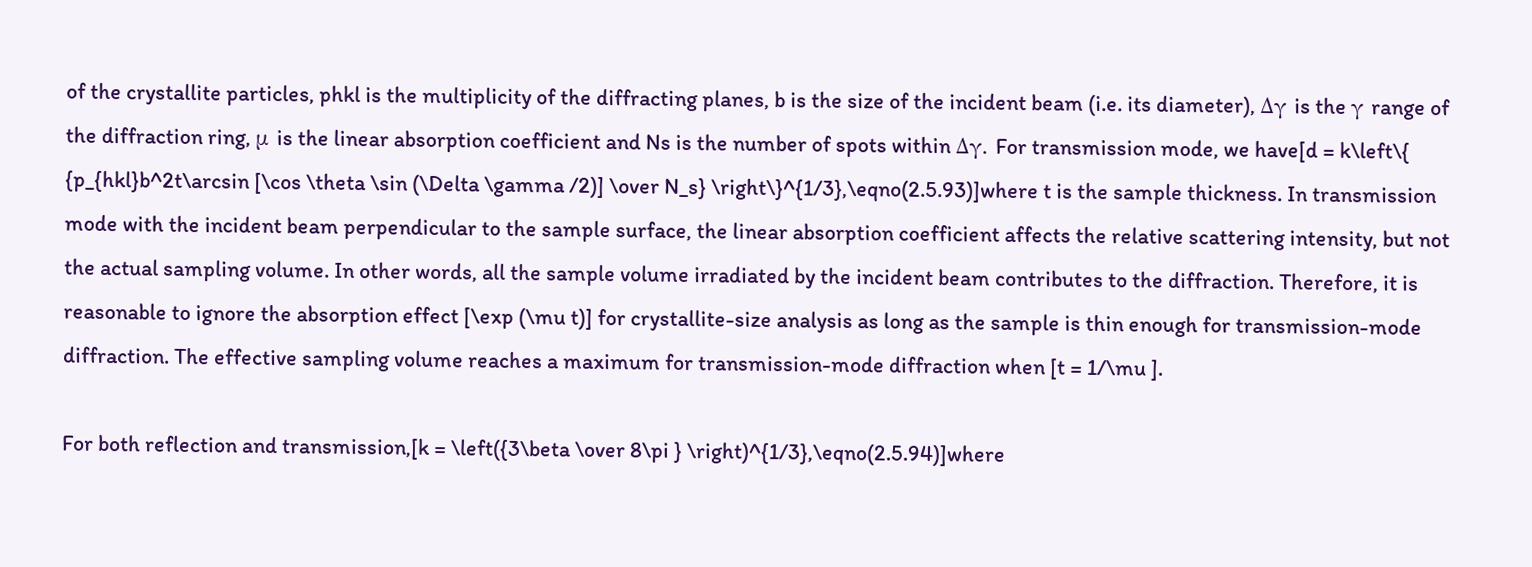of the crystallite particles, phkl is the multiplicity of the diffracting planes, b is the size of the incident beam (i.e. its diameter), Δγ is the γ range of the diffraction ring, μ is the linear absorption coefficient and Ns is the number of spots within Δγ. For transmission mode, we have[d = k\left\{ {p_{hkl}b^2t\arcsin [\cos \theta \sin (\Delta \gamma /2)] \over N_s} \right\}^{1/3},\eqno(2.5.93)]where t is the sample thickness. In transmission mode with the incident beam perpendicular to the sample surface, the linear absorption coefficient affects the relative scattering intensity, but not the actual sampling volume. In other words, all the sample volume irradiated by the incident beam contributes to the diffraction. Therefore, it is reasonable to ignore the absorption effect [\exp (\mu t)] for crystallite-size analysis as long as the sample is thin enough for transmission-mode diffraction. The effective sampling volume reaches a maximum for transmission-mode diffraction when [t = 1/\mu ].

For both reflection and transmission,[k = \left({3\beta \over 8\pi } \right)^{1/3},\eqno(2.5.94)]where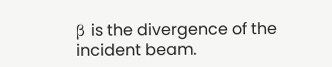β is the divergence of the incident beam.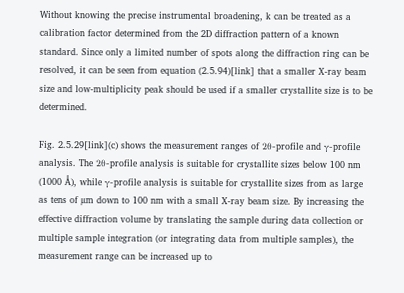Without knowing the precise instrumental broadening, k can be treated as a calibration factor determined from the 2D diffraction pattern of a known standard. Since only a limited number of spots along the diffraction ring can be resolved, it can be seen from equation (2.5.94)[link] that a smaller X-ray beam size and low-multiplicity peak should be used if a smaller crystallite size is to be determined.

Fig. 2.5.29[link](c) shows the measurement ranges of 2θ-profile and γ-profile analysis. The 2θ-profile analysis is suitable for crystallite sizes below 100 nm (1000 Å), while γ-profile analysis is suitable for crystallite sizes from as large as tens of µm down to 100 nm with a small X-ray beam size. By increasing the effective diffraction volume by translating the sample during data collection or multiple sample integration (or integrating data from multiple samples), the measurement range can be increased up to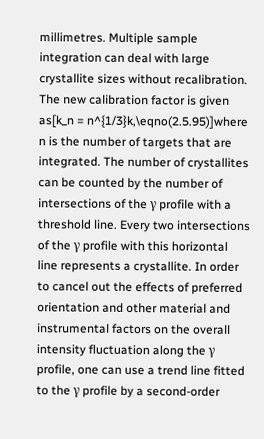millimetres. Multiple sample integration can deal with large crystallite sizes without recalibration. The new calibration factor is given as[k_n = n^{1/3}k,\eqno(2.5.95)]where n is the number of targets that are integrated. The number of crystallites can be counted by the number of intersections of the γ profile with a threshold line. Every two intersections of the γ profile with this horizontal line represents a crystallite. In order to cancel out the effects of preferred orientation and other material and instrumental factors on the overall intensity fluctuation along the γ profile, one can use a trend line fitted to the γ profile by a second-order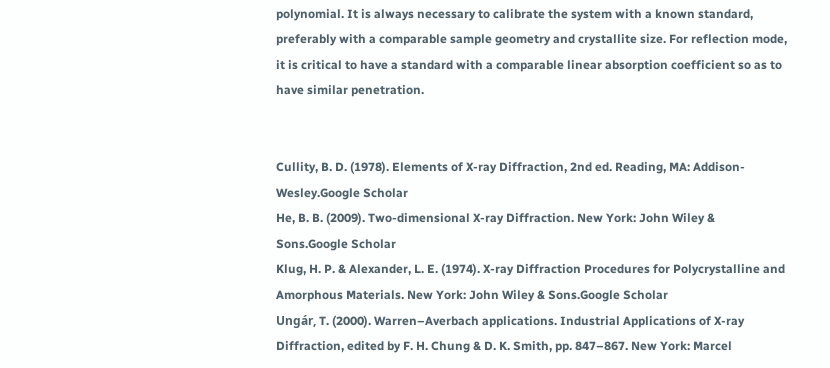polynomial. It is always necessary to calibrate the system with a known standard, preferably with a comparable sample geometry and crystallite size. For reflection mode, it is critical to have a standard with a comparable linear absorption coefficient so as to have similar penetration.


Cullity, B. D. (1978). Elements of X-ray Diffraction, 2nd ed. Reading, MA: Addison-Wesley.Google Scholar
He, B. B. (2009). Two-dimensional X-ray Diffraction. New York: John Wiley & Sons.Google Scholar
Klug, H. P. & Alexander, L. E. (1974). X-ray Diffraction Procedures for Polycrystalline and Amorphous Materials. New York: John Wiley & Sons.Google Scholar
Ungár, T. (2000). Warren–Averbach applications. Industrial Applications of X-ray Diffraction, edited by F. H. Chung & D. K. Smith, pp. 847–867. New York: Marcel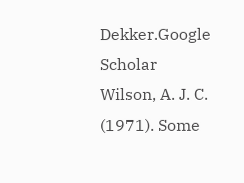Dekker.Google Scholar
Wilson, A. J. C. (1971). Some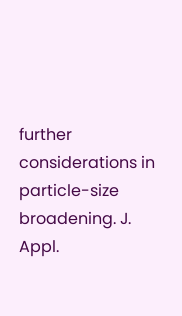further considerations in particle-size broadening. J. Appl.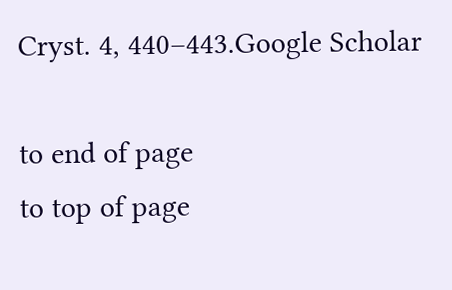Cryst. 4, 440–443.Google Scholar

to end of page
to top of page